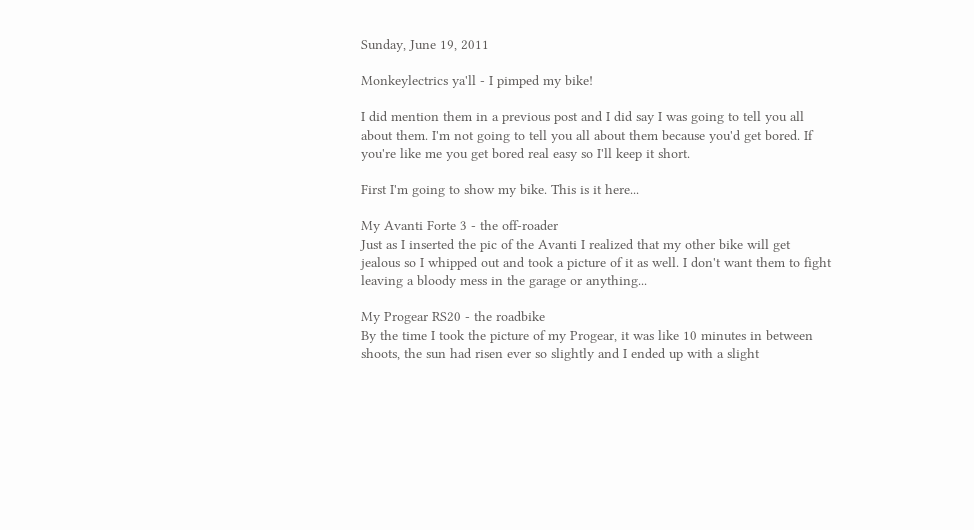Sunday, June 19, 2011

Monkeylectrics ya'll - I pimped my bike!

I did mention them in a previous post and I did say I was going to tell you all about them. I'm not going to tell you all about them because you'd get bored. If you're like me you get bored real easy so I'll keep it short.

First I'm going to show my bike. This is it here...

My Avanti Forte 3 - the off-roader
Just as I inserted the pic of the Avanti I realized that my other bike will get jealous so I whipped out and took a picture of it as well. I don't want them to fight leaving a bloody mess in the garage or anything...

My Progear RS20 - the roadbike
By the time I took the picture of my Progear, it was like 10 minutes in between shoots, the sun had risen ever so slightly and I ended up with a slight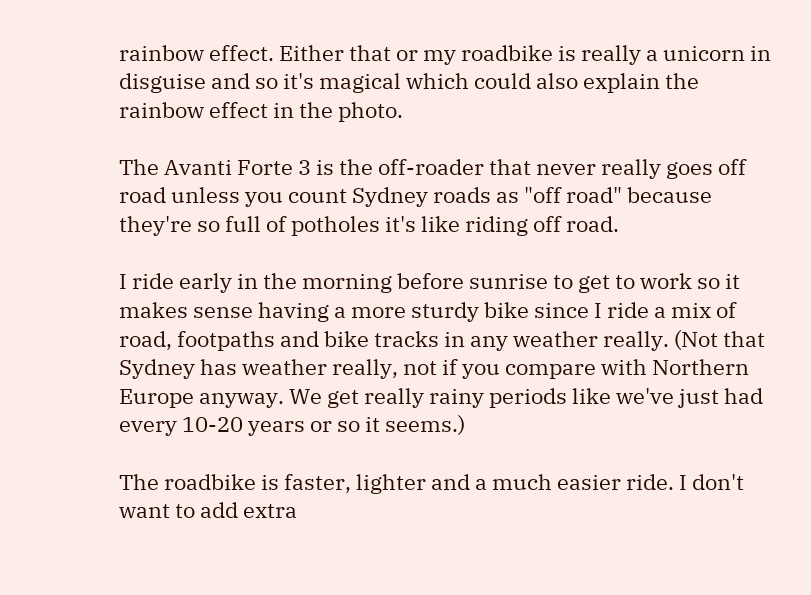rainbow effect. Either that or my roadbike is really a unicorn in disguise and so it's magical which could also explain the rainbow effect in the photo.

The Avanti Forte 3 is the off-roader that never really goes off road unless you count Sydney roads as "off road" because they're so full of potholes it's like riding off road.

I ride early in the morning before sunrise to get to work so it makes sense having a more sturdy bike since I ride a mix of road, footpaths and bike tracks in any weather really. (Not that Sydney has weather really, not if you compare with Northern Europe anyway. We get really rainy periods like we've just had every 10-20 years or so it seems.)

The roadbike is faster, lighter and a much easier ride. I don't want to add extra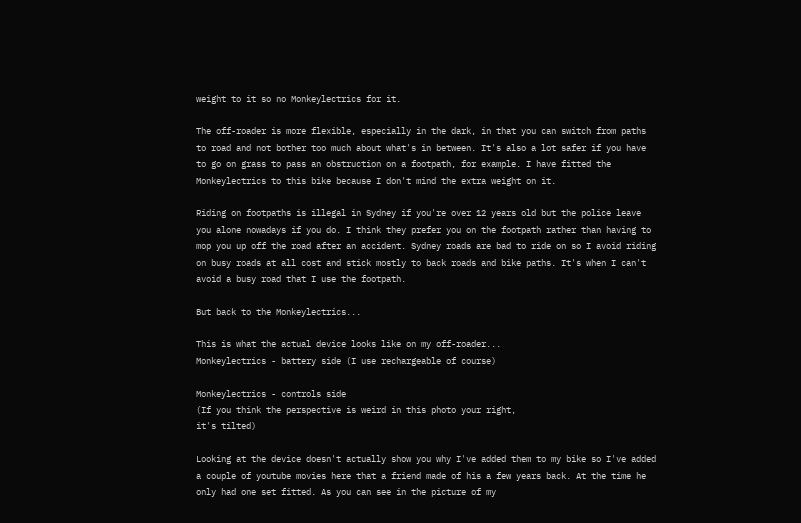weight to it so no Monkeylectrics for it.

The off-roader is more flexible, especially in the dark, in that you can switch from paths to road and not bother too much about what's in between. It's also a lot safer if you have to go on grass to pass an obstruction on a footpath, for example. I have fitted the Monkeylectrics to this bike because I don't mind the extra weight on it.

Riding on footpaths is illegal in Sydney if you're over 12 years old but the police leave you alone nowadays if you do. I think they prefer you on the footpath rather than having to mop you up off the road after an accident. Sydney roads are bad to ride on so I avoid riding on busy roads at all cost and stick mostly to back roads and bike paths. It's when I can't avoid a busy road that I use the footpath.

But back to the Monkeylectrics...

This is what the actual device looks like on my off-roader...
Monkeylectrics - battery side (I use rechargeable of course)

Monkeylectrics - controls side
(If you think the perspective is weird in this photo your right,
it's tilted)

Looking at the device doesn't actually show you why I've added them to my bike so I've added a couple of youtube movies here that a friend made of his a few years back. At the time he only had one set fitted. As you can see in the picture of my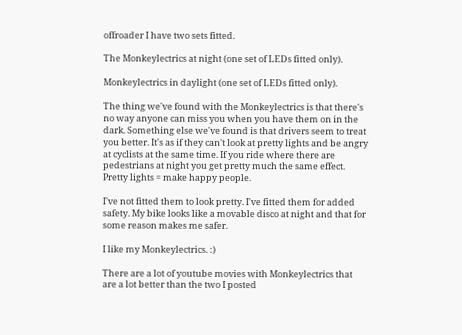offroader I have two sets fitted.

The Monkeylectrics at night (one set of LEDs fitted only).

Monkeylectrics in daylight (one set of LEDs fitted only).

The thing we've found with the Monkeylectrics is that there's no way anyone can miss you when you have them on in the dark. Something else we've found is that drivers seem to treat you better. It's as if they can't look at pretty lights and be angry at cyclists at the same time. If you ride where there are pedestrians at night you get pretty much the same effect. Pretty lights = make happy people.

I've not fitted them to look pretty. I've fitted them for added safety. My bike looks like a movable disco at night and that for some reason makes me safer.

I like my Monkeylectrics. :)

There are a lot of youtube movies with Monkeylectrics that are a lot better than the two I posted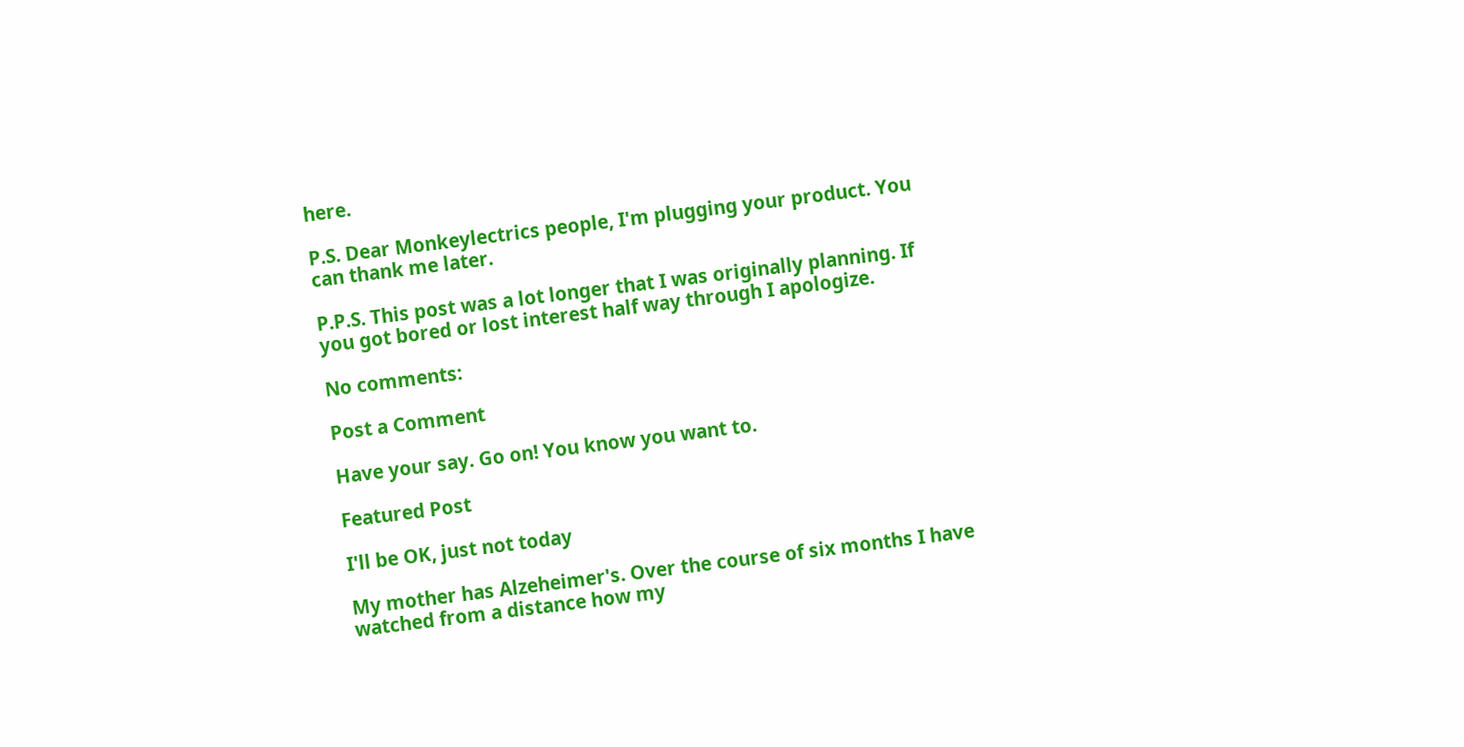here.

P.S. Dear Monkeylectrics people, I'm plugging your product. You can thank me later.

P.P.S. This post was a lot longer that I was originally planning. If you got bored or lost interest half way through I apologize.

No comments:

Post a Comment

Have your say. Go on! You know you want to.

Featured Post

I'll be OK, just not today

My mother has Alzeheimer's. Over the course of six months I have watched from a distance how my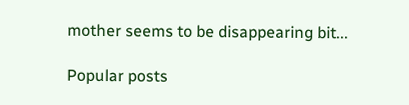mother seems to be disappearing bit...

Popular posts